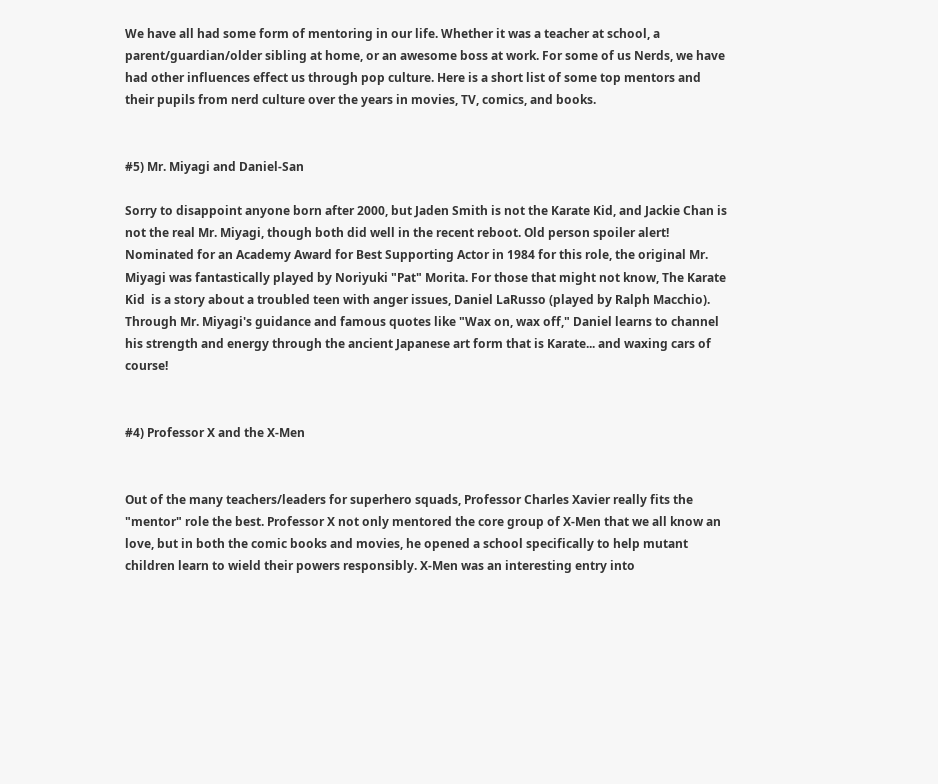We have all had some form of mentoring in our life. Whether it was a teacher at school, a parent/guardian/older sibling at home, or an awesome boss at work. For some of us Nerds, we have had other influences effect us through pop culture. Here is a short list of some top mentors and their pupils from nerd culture over the years in movies, TV, comics, and books.


#5) Mr. Miyagi and Daniel-San

Sorry to disappoint anyone born after 2000, but Jaden Smith is not the Karate Kid, and Jackie Chan is not the real Mr. Miyagi, though both did well in the recent reboot. Old person spoiler alert! Nominated for an Academy Award for Best Supporting Actor in 1984 for this role, the original Mr. Miyagi was fantastically played by Noriyuki "Pat" Morita. For those that might not know, The Karate Kid  is a story about a troubled teen with anger issues, Daniel LaRusso (played by Ralph Macchio). Through Mr. Miyagi's guidance and famous quotes like "Wax on, wax off," Daniel learns to channel his strength and energy through the ancient Japanese art form that is Karate... and waxing cars of course!


#4) Professor X and the X-Men


Out of the many teachers/leaders for superhero squads, Professor Charles Xavier really fits the "mentor" role the best. Professor X not only mentored the core group of X-Men that we all know an love, but in both the comic books and movies, he opened a school specifically to help mutant children learn to wield their powers responsibly. X-Men was an interesting entry into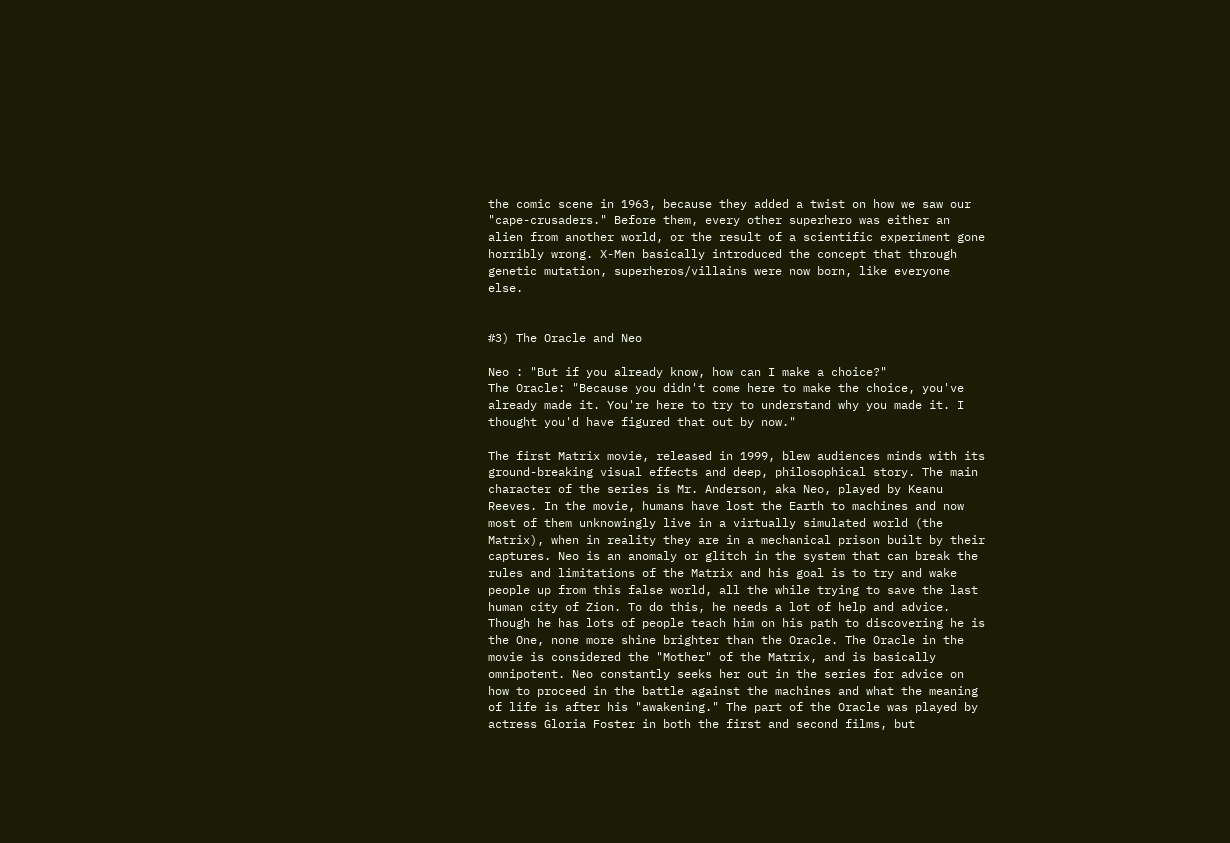the comic scene in 1963, because they added a twist on how we saw our "cape-crusaders." Before them, every other superhero was either an alien from another world, or the result of a scientific experiment gone horribly wrong. X-Men basically introduced the concept that through genetic mutation, superheros/villains were now born, like everyone else.


#3) The Oracle and Neo

Neo : "But if you already know, how can I make a choice?"
The Oracle: "Because you didn't come here to make the choice, you've already made it. You're here to try to understand why you made it. I thought you'd have figured that out by now."

The first Matrix movie, released in 1999, blew audiences minds with its ground-breaking visual effects and deep, philosophical story. The main character of the series is Mr. Anderson, aka Neo, played by Keanu Reeves. In the movie, humans have lost the Earth to machines and now most of them unknowingly live in a virtually simulated world (the Matrix), when in reality they are in a mechanical prison built by their captures. Neo is an anomaly or glitch in the system that can break the rules and limitations of the Matrix and his goal is to try and wake people up from this false world, all the while trying to save the last human city of Zion. To do this, he needs a lot of help and advice. Though he has lots of people teach him on his path to discovering he is the One, none more shine brighter than the Oracle. The Oracle in the movie is considered the "Mother" of the Matrix, and is basically omnipotent. Neo constantly seeks her out in the series for advice on how to proceed in the battle against the machines and what the meaning of life is after his "awakening." The part of the Oracle was played by actress Gloria Foster in both the first and second films, but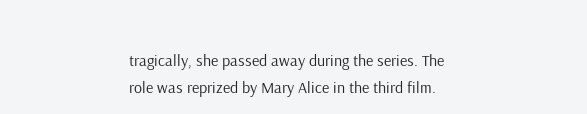tragically, she passed away during the series. The role was reprized by Mary Alice in the third film.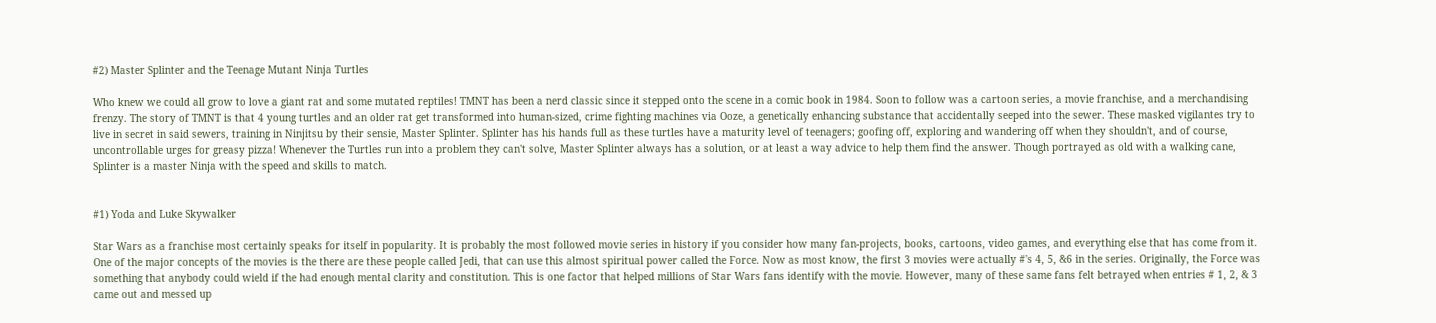#2) Master Splinter and the Teenage Mutant Ninja Turtles

Who knew we could all grow to love a giant rat and some mutated reptiles! TMNT has been a nerd classic since it stepped onto the scene in a comic book in 1984. Soon to follow was a cartoon series, a movie franchise, and a merchandising frenzy. The story of TMNT is that 4 young turtles and an older rat get transformed into human-sized, crime fighting machines via Ooze, a genetically enhancing substance that accidentally seeped into the sewer. These masked vigilantes try to live in secret in said sewers, training in Ninjitsu by their sensie, Master Splinter. Splinter has his hands full as these turtles have a maturity level of teenagers; goofing off, exploring and wandering off when they shouldn't, and of course, uncontrollable urges for greasy pizza! Whenever the Turtles run into a problem they can't solve, Master Splinter always has a solution, or at least a way advice to help them find the answer. Though portrayed as old with a walking cane, Splinter is a master Ninja with the speed and skills to match.


#1) Yoda and Luke Skywalker

Star Wars as a franchise most certainly speaks for itself in popularity. It is probably the most followed movie series in history if you consider how many fan-projects, books, cartoons, video games, and everything else that has come from it. One of the major concepts of the movies is the there are these people called Jedi, that can use this almost spiritual power called the Force. Now as most know, the first 3 movies were actually #'s 4, 5, &6 in the series. Originally, the Force was something that anybody could wield if the had enough mental clarity and constitution. This is one factor that helped millions of Star Wars fans identify with the movie. However, many of these same fans felt betrayed when entries # 1, 2, & 3 came out and messed up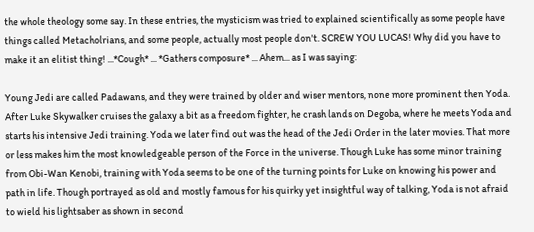the whole theology some say. In these entries, the mysticism was tried to explained scientifically as some people have things called Metacholrians, and some people, actually most people don't. SCREW YOU LUCAS! Why did you have to make it an elitist thing! ...*Cough* ... *Gathers composure* ... Ahem... as I was saying:

Young Jedi are called Padawans, and they were trained by older and wiser mentors, none more prominent then Yoda. After Luke Skywalker cruises the galaxy a bit as a freedom fighter, he crash lands on Degoba, where he meets Yoda and starts his intensive Jedi training. Yoda we later find out was the head of the Jedi Order in the later movies. That more or less makes him the most knowledgeable person of the Force in the universe. Though Luke has some minor training from Obi-Wan Kenobi, training with Yoda seems to be one of the turning points for Luke on knowing his power and path in life. Though portrayed as old and mostly famous for his quirky yet insightful way of talking, Yoda is not afraid to wield his lightsaber as shown in second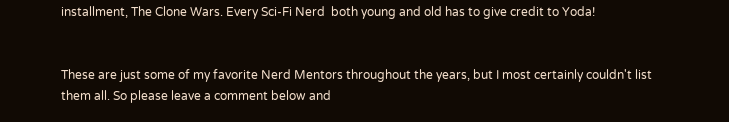installment, The Clone Wars. Every Sci-Fi Nerd  both young and old has to give credit to Yoda!


These are just some of my favorite Nerd Mentors throughout the years, but I most certainly couldn't list them all. So please leave a comment below and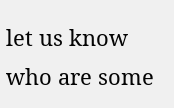let us know who are some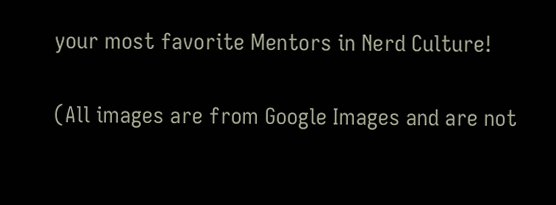your most favorite Mentors in Nerd Culture!

(All images are from Google Images and are not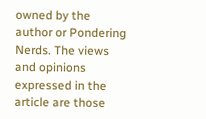owned by the author or Pondering Nerds. The views and opinions expressed in the article are those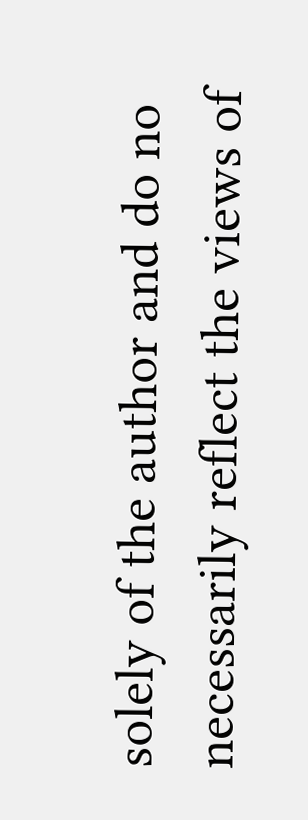solely of the author and do no necessarily reflect the views of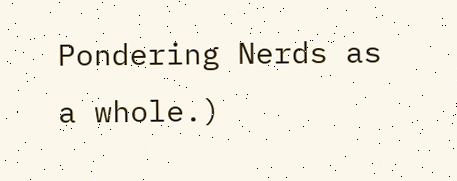Pondering Nerds as a whole.)